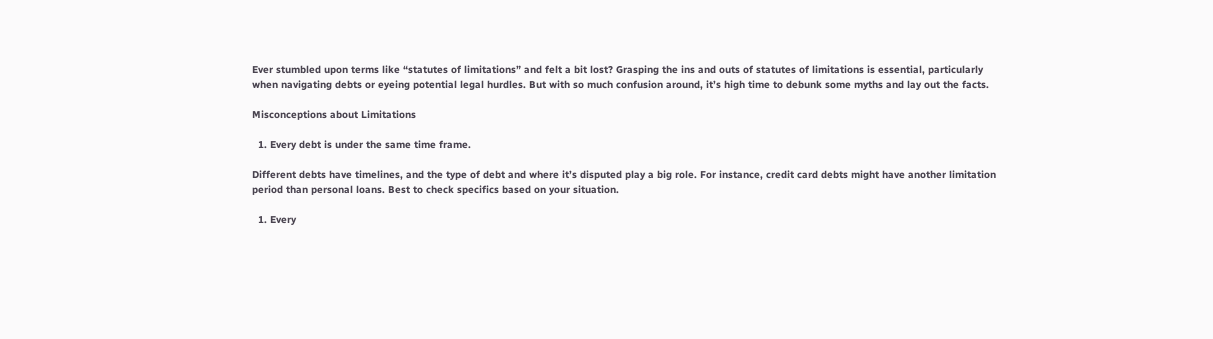Ever stumbled upon terms like “statutes of limitations” and felt a bit lost? Grasping the ins and outs of statutes of limitations is essential, particularly when navigating debts or eyeing potential legal hurdles. But with so much confusion around, it’s high time to debunk some myths and lay out the facts.

Misconceptions about Limitations

  1. Every debt is under the same time frame.

Different debts have timelines, and the type of debt and where it’s disputed play a big role. For instance, credit card debts might have another limitation period than personal loans. Best to check specifics based on your situation.

  1. Every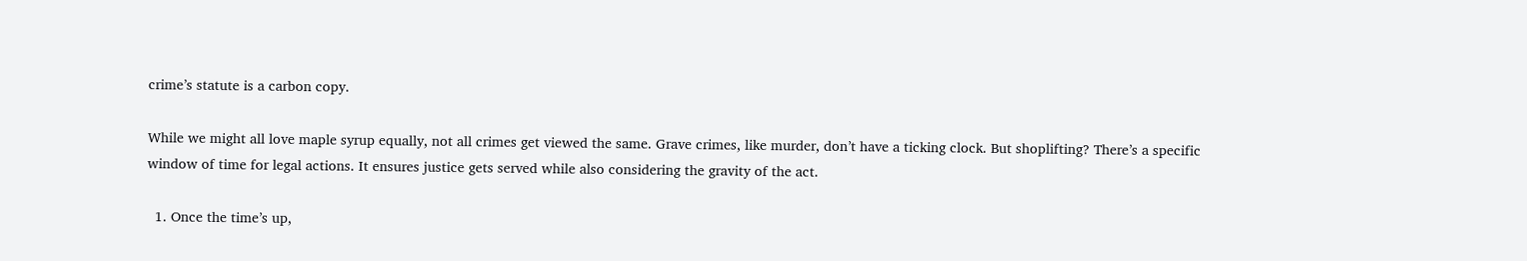crime’s statute is a carbon copy.

While we might all love maple syrup equally, not all crimes get viewed the same. Grave crimes, like murder, don’t have a ticking clock. But shoplifting? There’s a specific window of time for legal actions. It ensures justice gets served while also considering the gravity of the act.

  1. Once the time’s up,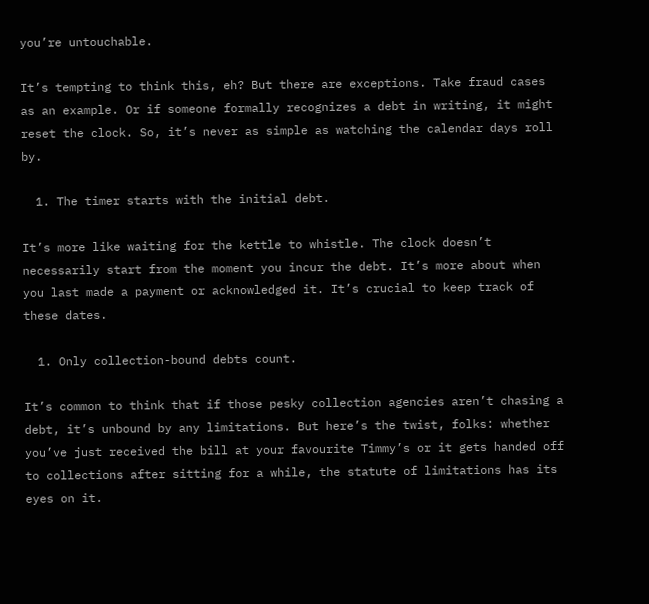you’re untouchable.

It’s tempting to think this, eh? But there are exceptions. Take fraud cases as an example. Or if someone formally recognizes a debt in writing, it might reset the clock. So, it’s never as simple as watching the calendar days roll by.

  1. The timer starts with the initial debt.

It’s more like waiting for the kettle to whistle. The clock doesn’t necessarily start from the moment you incur the debt. It’s more about when you last made a payment or acknowledged it. It’s crucial to keep track of these dates.

  1. Only collection-bound debts count.

It’s common to think that if those pesky collection agencies aren’t chasing a debt, it’s unbound by any limitations. But here’s the twist, folks: whether you’ve just received the bill at your favourite Timmy’s or it gets handed off to collections after sitting for a while, the statute of limitations has its eyes on it.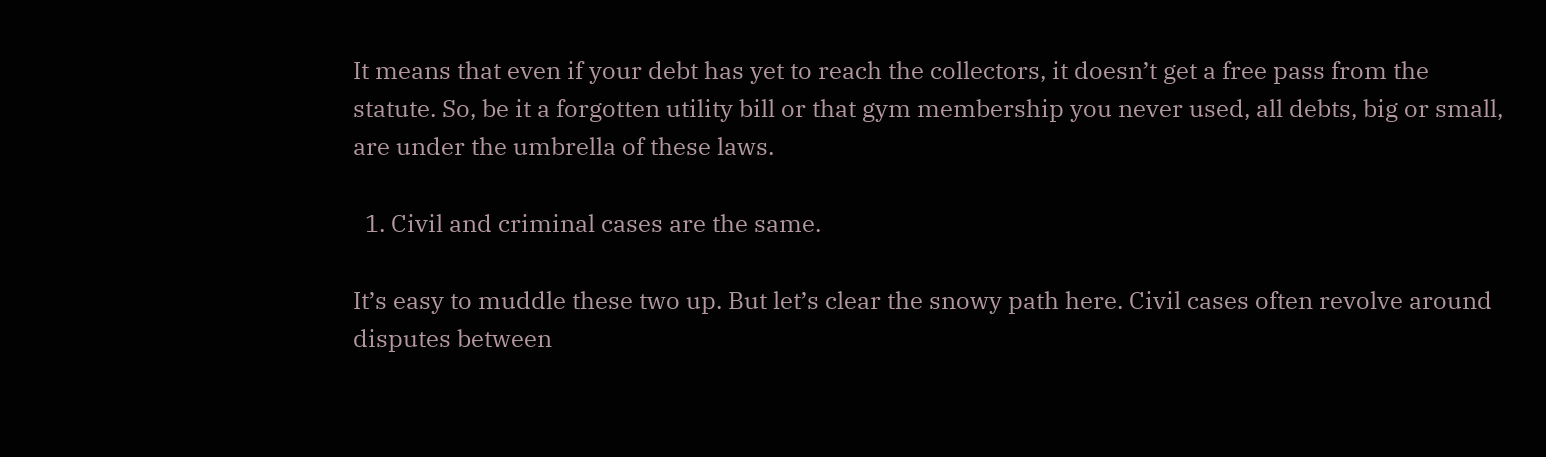It means that even if your debt has yet to reach the collectors, it doesn’t get a free pass from the statute. So, be it a forgotten utility bill or that gym membership you never used, all debts, big or small, are under the umbrella of these laws.

  1. Civil and criminal cases are the same.

It’s easy to muddle these two up. But let’s clear the snowy path here. Civil cases often revolve around disputes between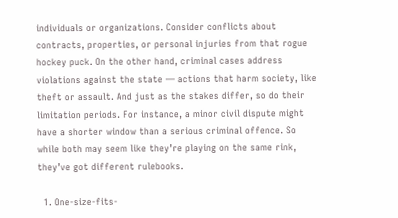individuals or organizations. Consider conflicts about contracts, properties, or personal injuries from that rogue hockey puck. On the other hand, criminal cases address violations against the state — actions that harm society, like theft or assault. And just as the stakes differ, so do their limitation periods. For instance, a minor civil dispute might have a shorter window than a serious criminal offence. So while both may seem like they’re playing on the same rink, they’ve got different rulebooks.

  1. One-size-fits-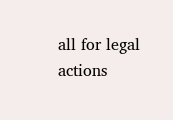all for legal actions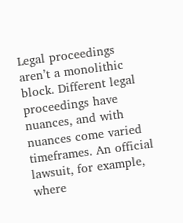Legal proceedings aren’t a monolithic block. Different legal proceedings have nuances, and with nuances come varied timeframes. An official lawsuit, for example, where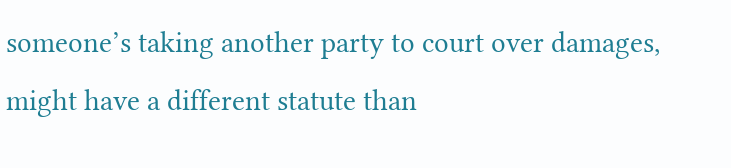someone’s taking another party to court over damages, might have a different statute than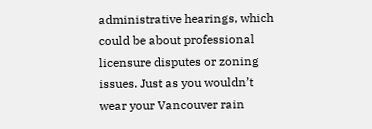administrative hearings, which could be about professional licensure disputes or zoning issues. Just as you wouldn’t wear your Vancouver rain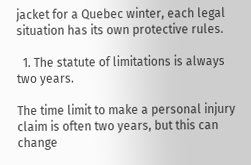jacket for a Quebec winter, each legal situation has its own protective rules.

  1. The statute of limitations is always two years.

The time limit to make a personal injury claim is often two years, but this can change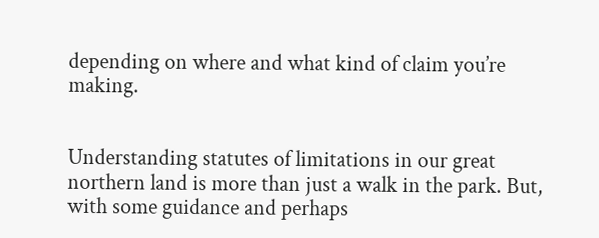depending on where and what kind of claim you’re making.


Understanding statutes of limitations in our great northern land is more than just a walk in the park. But, with some guidance and perhaps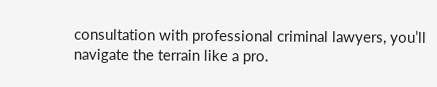consultation with professional criminal lawyers, you’ll navigate the terrain like a pro.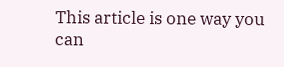This article is one way you can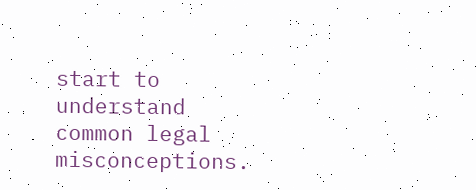start to understand common legal misconceptions.